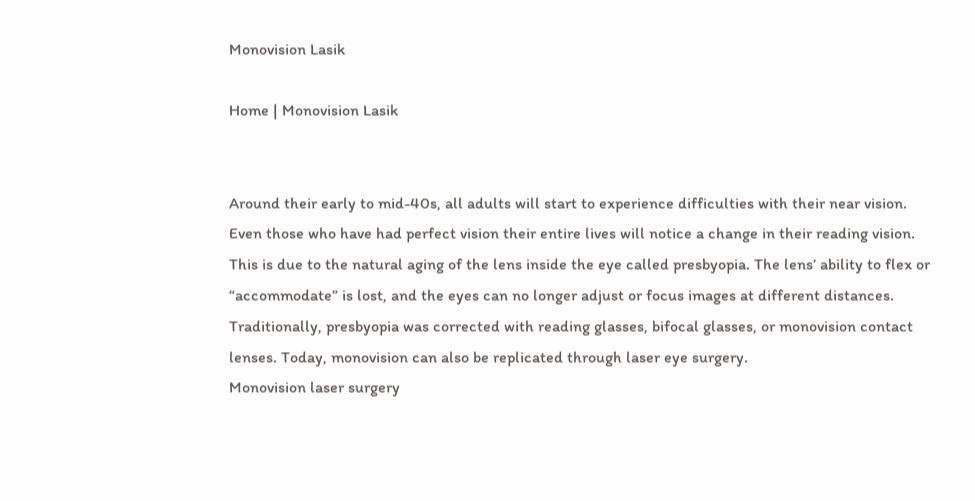Monovision Lasik

Home | Monovision Lasik


Around their early to mid-40s, all adults will start to experience difficulties with their near vision. Even those who have had perfect vision their entire lives will notice a change in their reading vision. This is due to the natural aging of the lens inside the eye called presbyopia. The lens’ ability to flex or “accommodate” is lost, and the eyes can no longer adjust or focus images at different distances. Traditionally, presbyopia was corrected with reading glasses, bifocal glasses, or monovision contact lenses. Today, monovision can also be replicated through laser eye surgery.
Monovision laser surgery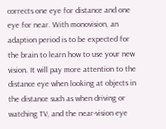corrects one eye for distance and one eye for near. With monovision, an adaption period is to be expected for the brain to learn how to use your new vision. It will pay more attention to the distance eye when looking at objects in the distance such as when driving or watching TV, and the near-vision eye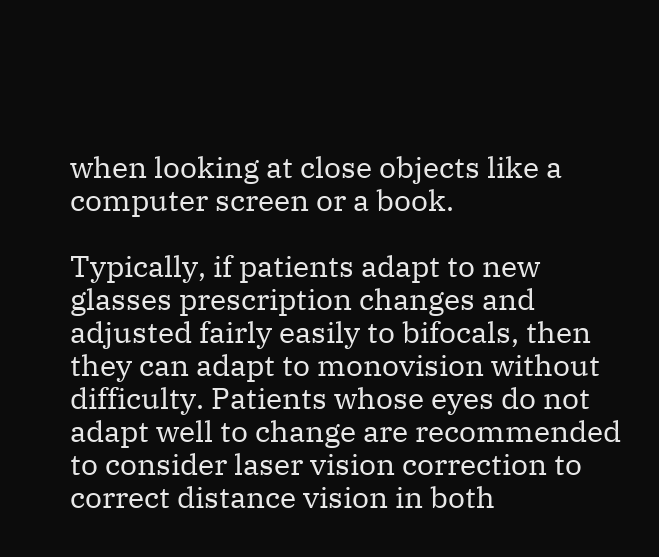when looking at close objects like a computer screen or a book.

Typically, if patients adapt to new glasses prescription changes and adjusted fairly easily to bifocals, then they can adapt to monovision without difficulty. Patients whose eyes do not adapt well to change are recommended to consider laser vision correction to correct distance vision in both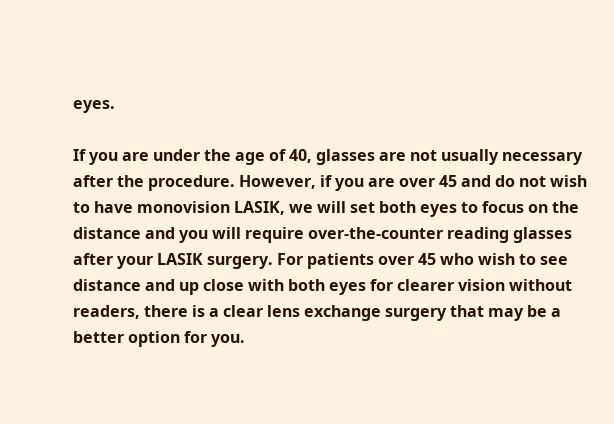eyes.

If you are under the age of 40, glasses are not usually necessary after the procedure. However, if you are over 45 and do not wish to have monovision LASIK, we will set both eyes to focus on the distance and you will require over-the-counter reading glasses after your LASIK surgery. For patients over 45 who wish to see distance and up close with both eyes for clearer vision without readers, there is a clear lens exchange surgery that may be a better option for you.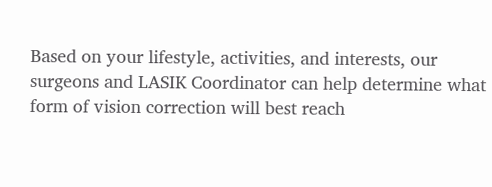Based on your lifestyle, activities, and interests, our surgeons and LASIK Coordinator can help determine what form of vision correction will best reach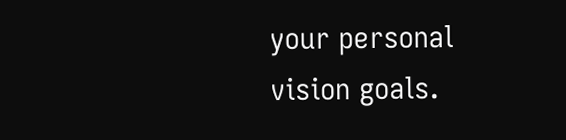your personal vision goals.